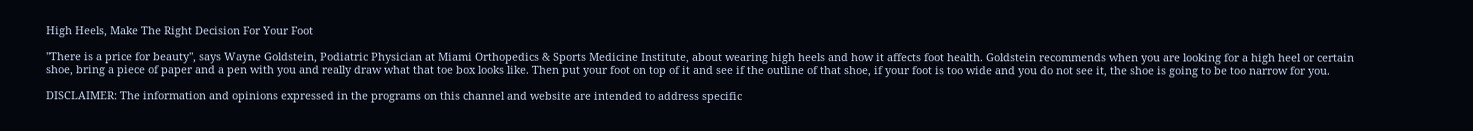High Heels, Make The Right Decision For Your Foot

"There is a price for beauty", says Wayne Goldstein, Podiatric Physician at Miami Orthopedics & Sports Medicine Institute, about wearing high heels and how it affects foot health. Goldstein recommends when you are looking for a high heel or certain shoe, bring a piece of paper and a pen with you and really draw what that toe box looks like. Then put your foot on top of it and see if the outline of that shoe, if your foot is too wide and you do not see it, the shoe is going to be too narrow for you.

DISCLAIMER: The information and opinions expressed in the programs on this channel and website are intended to address specific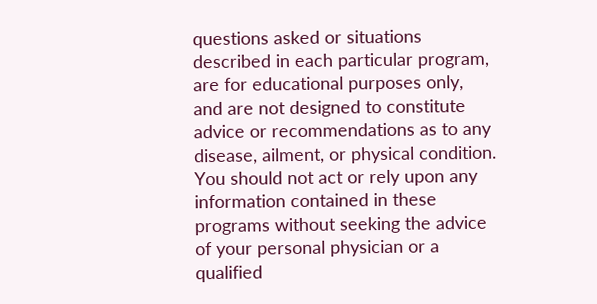questions asked or situations described in each particular program, are for educational purposes only, and are not designed to constitute advice or recommendations as to any disease, ailment, or physical condition. You should not act or rely upon any information contained in these programs without seeking the advice of your personal physician or a qualified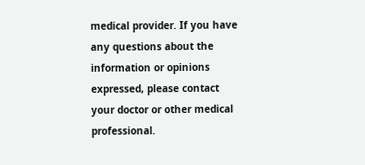medical provider. If you have any questions about the information or opinions expressed, please contact your doctor or other medical professional.